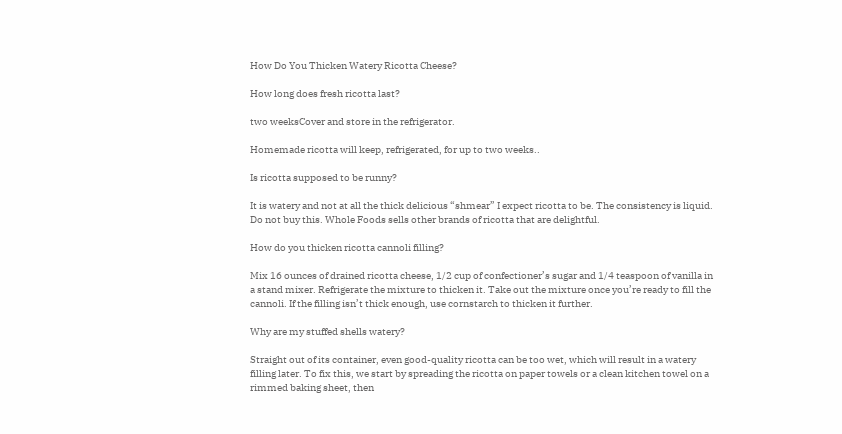How Do You Thicken Watery Ricotta Cheese?

How long does fresh ricotta last?

two weeksCover and store in the refrigerator.

Homemade ricotta will keep, refrigerated, for up to two weeks..

Is ricotta supposed to be runny?

It is watery and not at all the thick delicious “shmear” I expect ricotta to be. The consistency is liquid. Do not buy this. Whole Foods sells other brands of ricotta that are delightful.

How do you thicken ricotta cannoli filling?

Mix 16 ounces of drained ricotta cheese, 1/2 cup of confectioner’s sugar and 1/4 teaspoon of vanilla in a stand mixer. Refrigerate the mixture to thicken it. Take out the mixture once you’re ready to fill the cannoli. If the filling isn’t thick enough, use cornstarch to thicken it further.

Why are my stuffed shells watery?

Straight out of its container, even good-quality ricotta can be too wet, which will result in a watery filling later. To fix this, we start by spreading the ricotta on paper towels or a clean kitchen towel on a rimmed baking sheet, then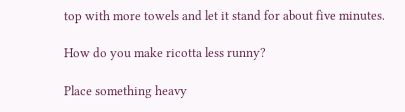top with more towels and let it stand for about five minutes.

How do you make ricotta less runny?

Place something heavy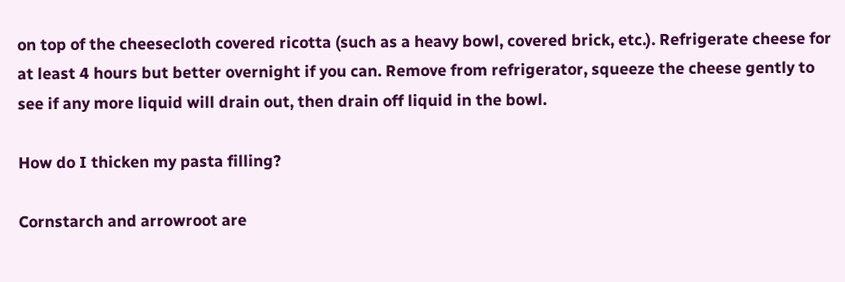on top of the cheesecloth covered ricotta (such as a heavy bowl, covered brick, etc.). Refrigerate cheese for at least 4 hours but better overnight if you can. Remove from refrigerator, squeeze the cheese gently to see if any more liquid will drain out, then drain off liquid in the bowl.

How do I thicken my pasta filling?

Cornstarch and arrowroot are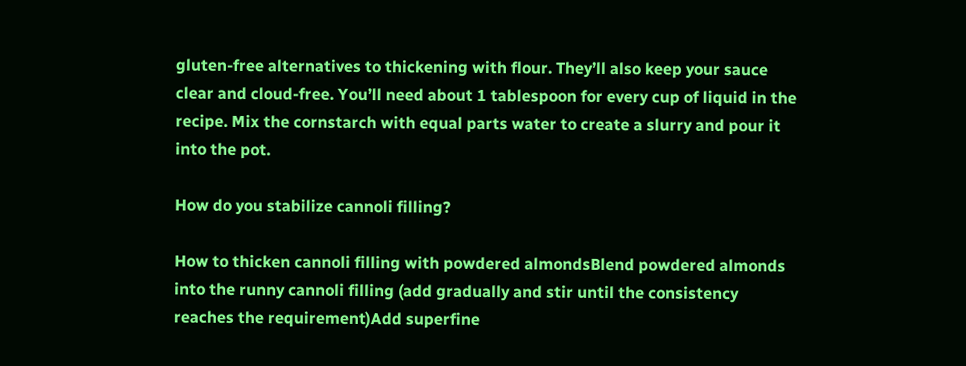gluten-free alternatives to thickening with flour. They’ll also keep your sauce clear and cloud-free. You’ll need about 1 tablespoon for every cup of liquid in the recipe. Mix the cornstarch with equal parts water to create a slurry and pour it into the pot.

How do you stabilize cannoli filling?

How to thicken cannoli filling with powdered almondsBlend powdered almonds into the runny cannoli filling (add gradually and stir until the consistency reaches the requirement)Add superfine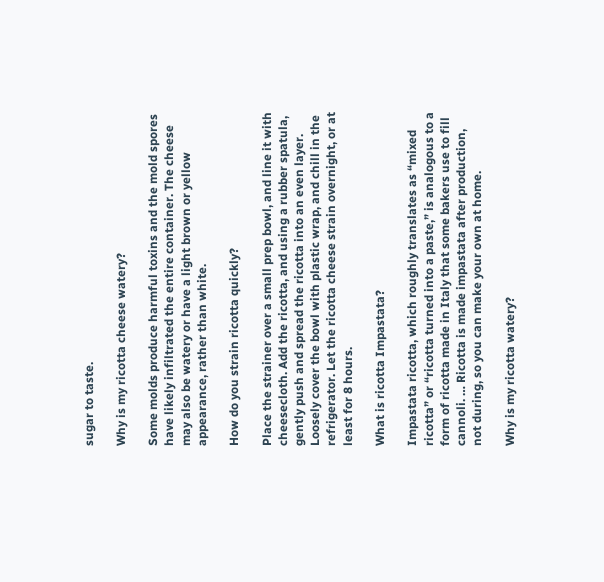sugar to taste.

Why is my ricotta cheese watery?

Some molds produce harmful toxins and the mold spores have likely infiltrated the entire container. The cheese may also be watery or have a light brown or yellow appearance, rather than white.

How do you strain ricotta quickly?

Place the strainer over a small prep bowl, and line it with cheesecloth. Add the ricotta, and using a rubber spatula, gently push and spread the ricotta into an even layer. Loosely cover the bowl with plastic wrap, and chill in the refrigerator. Let the ricotta cheese strain overnight, or at least for 8 hours.

What is ricotta Impastata?

Impastata ricotta, which roughly translates as “mixed ricotta” or “ricotta turned into a paste,” is analogous to a form of ricotta made in Italy that some bakers use to fill cannoli. … Ricotta is made impastata after production, not during, so you can make your own at home.

Why is my ricotta watery?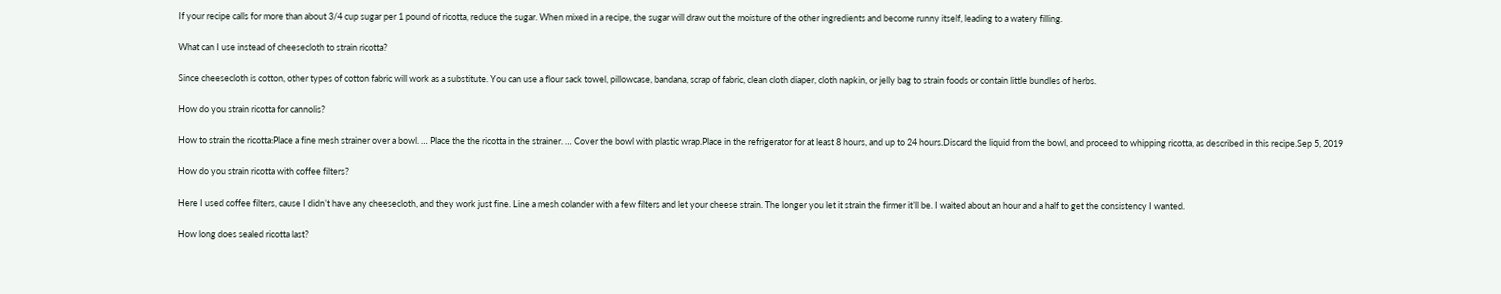If your recipe calls for more than about 3/4 cup sugar per 1 pound of ricotta, reduce the sugar. When mixed in a recipe, the sugar will draw out the moisture of the other ingredients and become runny itself, leading to a watery filling.

What can I use instead of cheesecloth to strain ricotta?

Since cheesecloth is cotton, other types of cotton fabric will work as a substitute. You can use a flour sack towel, pillowcase, bandana, scrap of fabric, clean cloth diaper, cloth napkin, or jelly bag to strain foods or contain little bundles of herbs.

How do you strain ricotta for cannolis?

How to strain the ricotta:Place a fine mesh strainer over a bowl. … Place the the ricotta in the strainer. … Cover the bowl with plastic wrap.Place in the refrigerator for at least 8 hours, and up to 24 hours.Discard the liquid from the bowl, and proceed to whipping ricotta, as described in this recipe.Sep 5, 2019

How do you strain ricotta with coffee filters?

Here I used coffee filters, cause I didn’t have any cheesecloth, and they work just fine. Line a mesh colander with a few filters and let your cheese strain. The longer you let it strain the firmer it’ll be. I waited about an hour and a half to get the consistency I wanted.

How long does sealed ricotta last?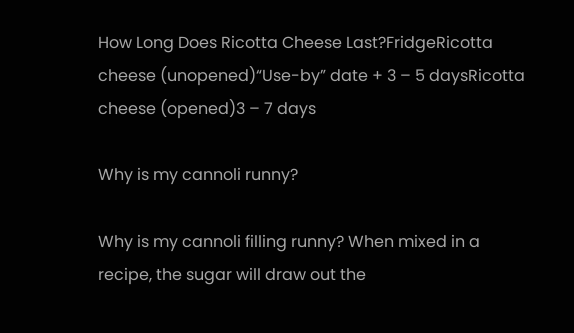How Long Does Ricotta Cheese Last?FridgeRicotta cheese (unopened)“Use-by” date + 3 – 5 daysRicotta cheese (opened)3 – 7 days

Why is my cannoli runny?

Why is my cannoli filling runny? When mixed in a recipe, the sugar will draw out the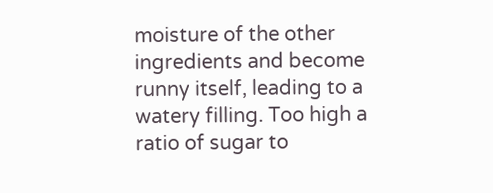moisture of the other ingredients and become runny itself, leading to a watery filling. Too high a ratio of sugar to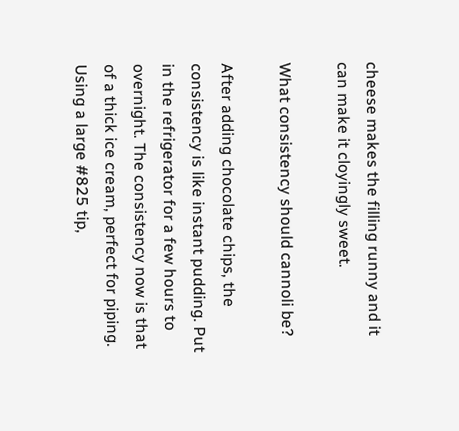cheese makes the filling runny and it can make it cloyingly sweet.

What consistency should cannoli be?

After adding chocolate chips, the consistency is like instant pudding. Put in the refrigerator for a few hours to overnight. The consistency now is that of a thick ice cream, perfect for piping. Using a large #825 tip,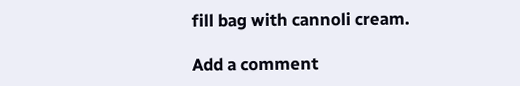fill bag with cannoli cream.

Add a comment